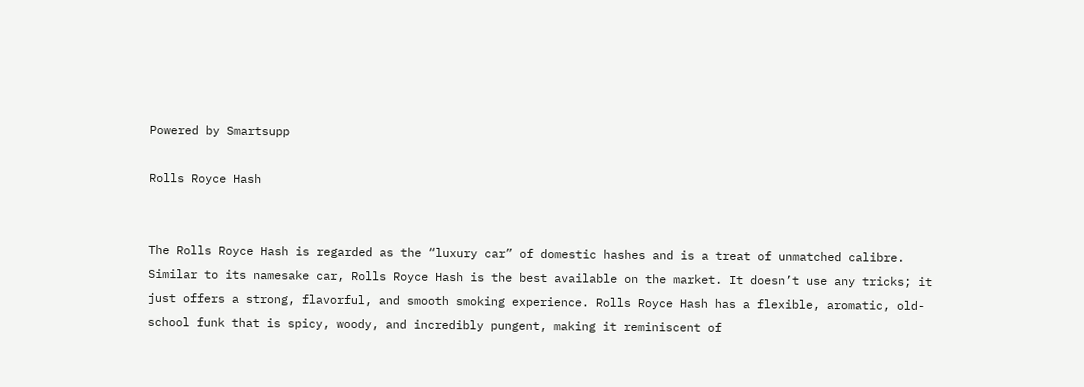Powered by Smartsupp

Rolls Royce Hash


The Rolls Royce Hash is regarded as the “luxury car” of domestic hashes and is a treat of unmatched calibre. Similar to its namesake car, Rolls Royce Hash is the best available on the market. It doesn’t use any tricks; it just offers a strong, flavorful, and smooth smoking experience. Rolls Royce Hash has a flexible, aromatic, old-school funk that is spicy, woody, and incredibly pungent, making it reminiscent of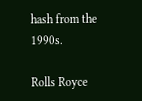hash from the 1990s.

Rolls Royce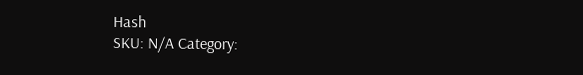Hash
SKU: N/A Category: